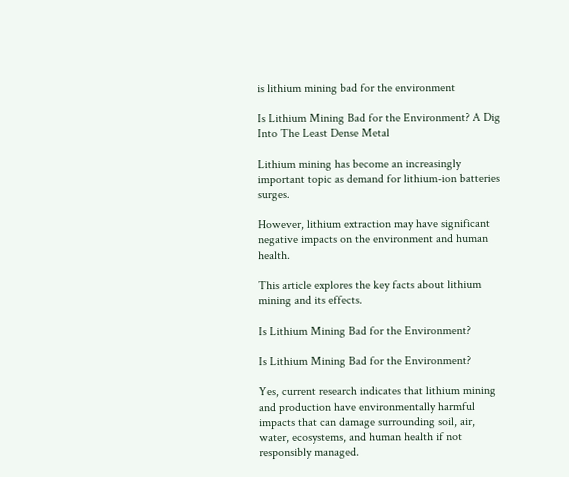is lithium mining bad for the environment

Is Lithium Mining Bad for the Environment? A Dig Into The Least Dense Metal

Lithium mining has become an increasingly important topic as demand for lithium-ion batteries surges.

However, lithium extraction may have significant negative impacts on the environment and human health.

This article explores the key facts about lithium mining and its effects.

Is Lithium Mining Bad for the Environment?

Is Lithium Mining Bad for the Environment?

Yes, current research indicates that lithium mining and production have environmentally harmful impacts that can damage surrounding soil, air, water, ecosystems, and human health if not responsibly managed.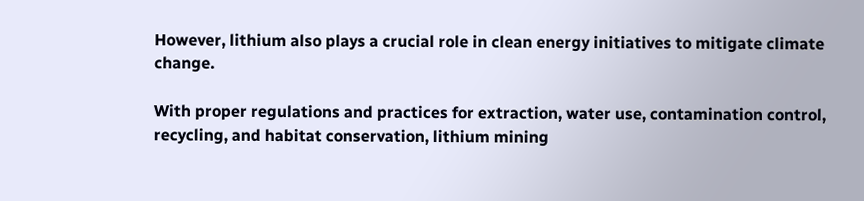However, lithium also plays a crucial role in clean energy initiatives to mitigate climate change.

With proper regulations and practices for extraction, water use, contamination control, recycling, and habitat conservation, lithium mining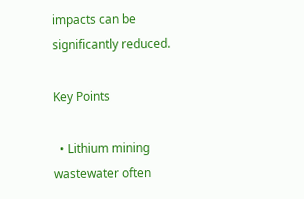impacts can be significantly reduced.

Key Points

  • Lithium mining wastewater often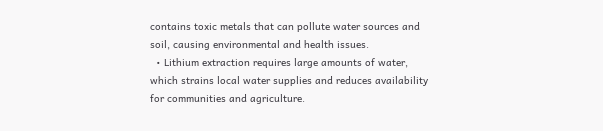contains toxic metals that can pollute water sources and soil, causing environmental and health issues.
  • Lithium extraction requires large amounts of water, which strains local water supplies and reduces availability for communities and agriculture.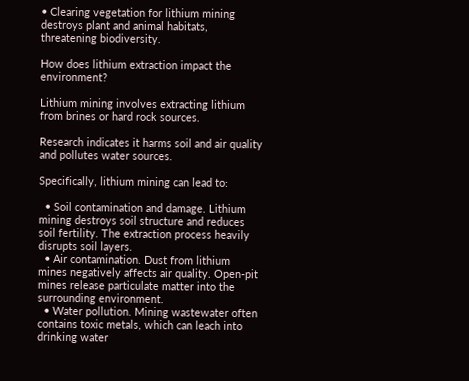• Clearing vegetation for lithium mining destroys plant and animal habitats, threatening biodiversity.

How does lithium extraction impact the environment?

Lithium mining involves extracting lithium from brines or hard rock sources.

Research indicates it harms soil and air quality and pollutes water sources.

Specifically, lithium mining can lead to:

  • Soil contamination and damage. Lithium mining destroys soil structure and reduces soil fertility. The extraction process heavily disrupts soil layers.
  • Air contamination. Dust from lithium mines negatively affects air quality. Open-pit mines release particulate matter into the surrounding environment.
  • Water pollution. Mining wastewater often contains toxic metals, which can leach into drinking water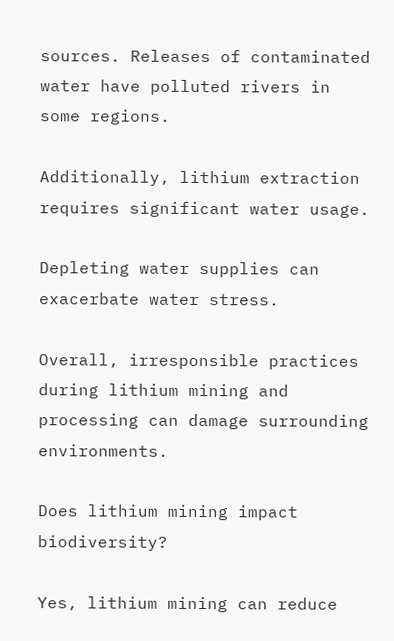sources. Releases of contaminated water have polluted rivers in some regions.

Additionally, lithium extraction requires significant water usage.

Depleting water supplies can exacerbate water stress.

Overall, irresponsible practices during lithium mining and processing can damage surrounding environments.

Does lithium mining impact biodiversity?

Yes, lithium mining can reduce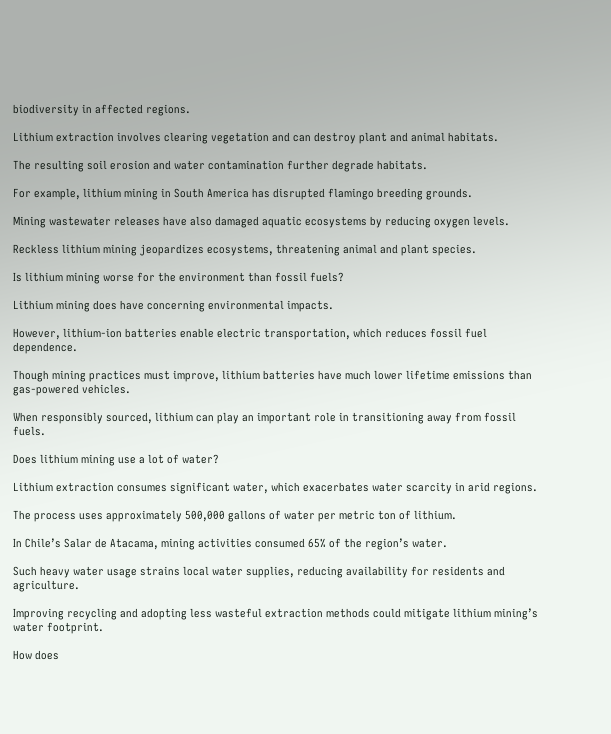biodiversity in affected regions.

Lithium extraction involves clearing vegetation and can destroy plant and animal habitats.

The resulting soil erosion and water contamination further degrade habitats.

For example, lithium mining in South America has disrupted flamingo breeding grounds.

Mining wastewater releases have also damaged aquatic ecosystems by reducing oxygen levels.

Reckless lithium mining jeopardizes ecosystems, threatening animal and plant species.

Is lithium mining worse for the environment than fossil fuels?

Lithium mining does have concerning environmental impacts.

However, lithium-ion batteries enable electric transportation, which reduces fossil fuel dependence.

Though mining practices must improve, lithium batteries have much lower lifetime emissions than gas-powered vehicles.

When responsibly sourced, lithium can play an important role in transitioning away from fossil fuels.

Does lithium mining use a lot of water?

Lithium extraction consumes significant water, which exacerbates water scarcity in arid regions.

The process uses approximately 500,000 gallons of water per metric ton of lithium.

In Chile’s Salar de Atacama, mining activities consumed 65% of the region’s water.

Such heavy water usage strains local water supplies, reducing availability for residents and agriculture.

Improving recycling and adopting less wasteful extraction methods could mitigate lithium mining’s water footprint.

How does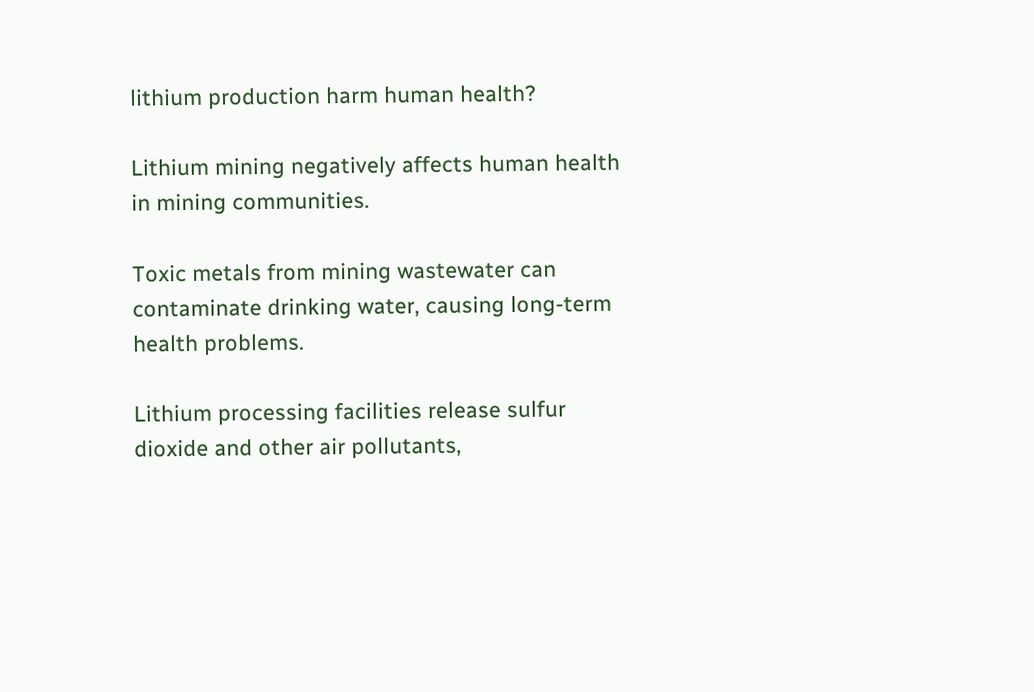lithium production harm human health?

Lithium mining negatively affects human health in mining communities.

Toxic metals from mining wastewater can contaminate drinking water, causing long-term health problems.

Lithium processing facilities release sulfur dioxide and other air pollutants,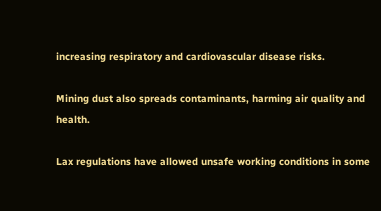increasing respiratory and cardiovascular disease risks.

Mining dust also spreads contaminants, harming air quality and health.

Lax regulations have allowed unsafe working conditions in some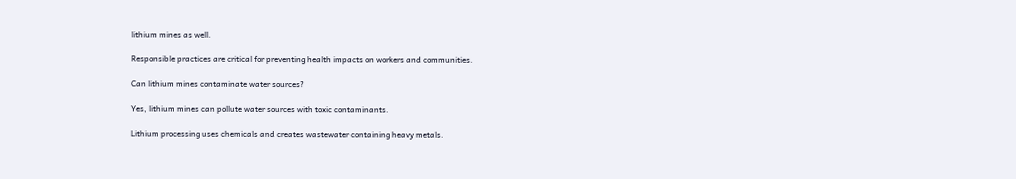lithium mines as well.

Responsible practices are critical for preventing health impacts on workers and communities.

Can lithium mines contaminate water sources?

Yes, lithium mines can pollute water sources with toxic contaminants.

Lithium processing uses chemicals and creates wastewater containing heavy metals.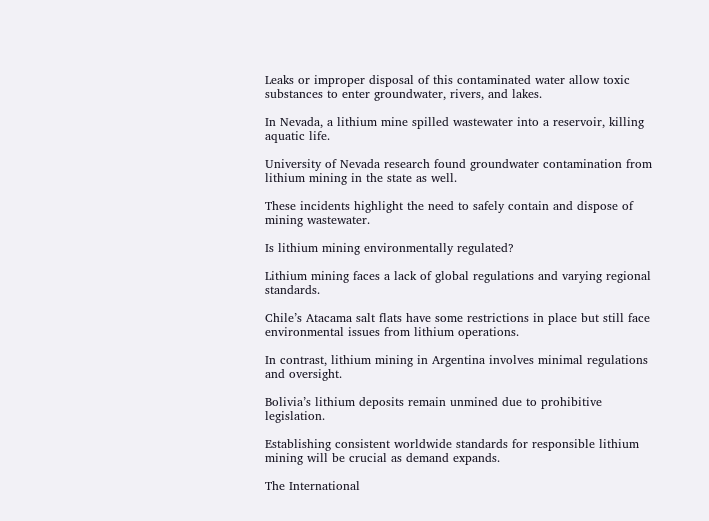Leaks or improper disposal of this contaminated water allow toxic substances to enter groundwater, rivers, and lakes.

In Nevada, a lithium mine spilled wastewater into a reservoir, killing aquatic life.

University of Nevada research found groundwater contamination from lithium mining in the state as well.

These incidents highlight the need to safely contain and dispose of mining wastewater.

Is lithium mining environmentally regulated?

Lithium mining faces a lack of global regulations and varying regional standards.

Chile’s Atacama salt flats have some restrictions in place but still face environmental issues from lithium operations.

In contrast, lithium mining in Argentina involves minimal regulations and oversight.

Bolivia’s lithium deposits remain unmined due to prohibitive legislation.

Establishing consistent worldwide standards for responsible lithium mining will be crucial as demand expands.

The International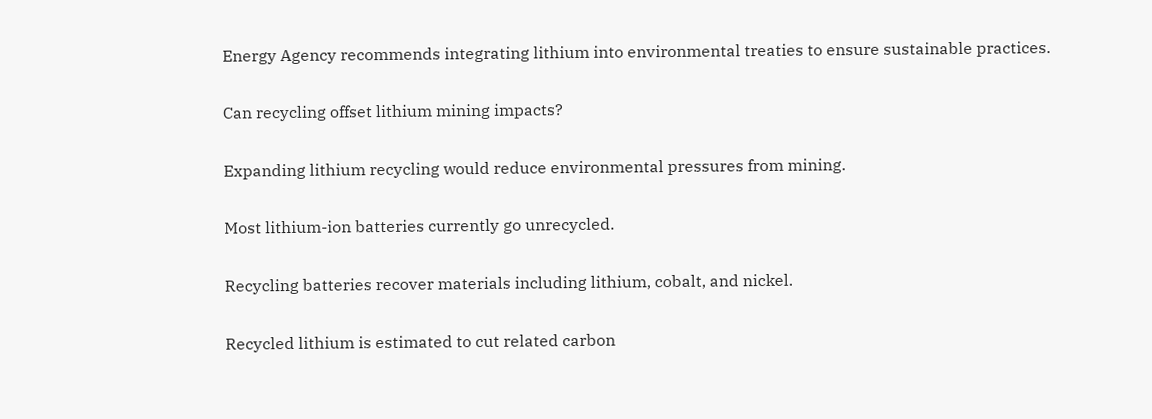Energy Agency recommends integrating lithium into environmental treaties to ensure sustainable practices.

Can recycling offset lithium mining impacts?

Expanding lithium recycling would reduce environmental pressures from mining.

Most lithium-ion batteries currently go unrecycled.

Recycling batteries recover materials including lithium, cobalt, and nickel.

Recycled lithium is estimated to cut related carbon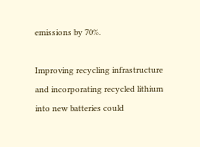emissions by 70%.

Improving recycling infrastructure and incorporating recycled lithium into new batteries could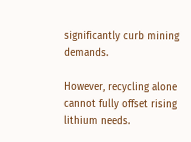significantly curb mining demands.

However, recycling alone cannot fully offset rising lithium needs.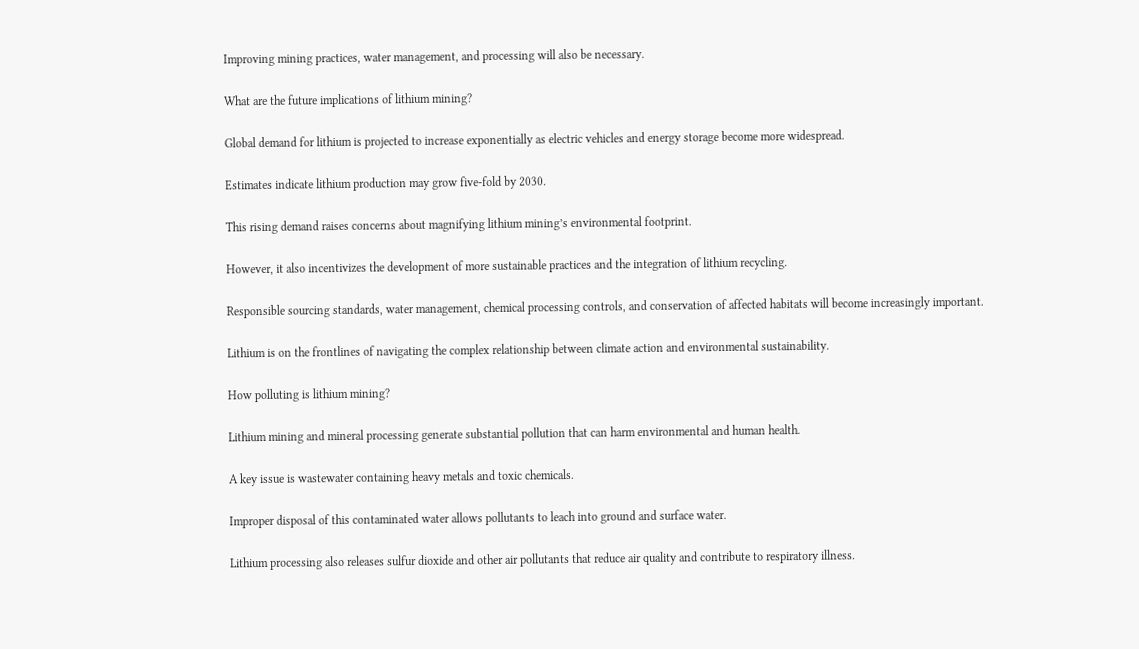Improving mining practices, water management, and processing will also be necessary.

What are the future implications of lithium mining?

Global demand for lithium is projected to increase exponentially as electric vehicles and energy storage become more widespread.

Estimates indicate lithium production may grow five-fold by 2030.

This rising demand raises concerns about magnifying lithium mining’s environmental footprint.

However, it also incentivizes the development of more sustainable practices and the integration of lithium recycling.

Responsible sourcing standards, water management, chemical processing controls, and conservation of affected habitats will become increasingly important.

Lithium is on the frontlines of navigating the complex relationship between climate action and environmental sustainability.

How polluting is lithium mining?

Lithium mining and mineral processing generate substantial pollution that can harm environmental and human health.

A key issue is wastewater containing heavy metals and toxic chemicals.

Improper disposal of this contaminated water allows pollutants to leach into ground and surface water.

Lithium processing also releases sulfur dioxide and other air pollutants that reduce air quality and contribute to respiratory illness.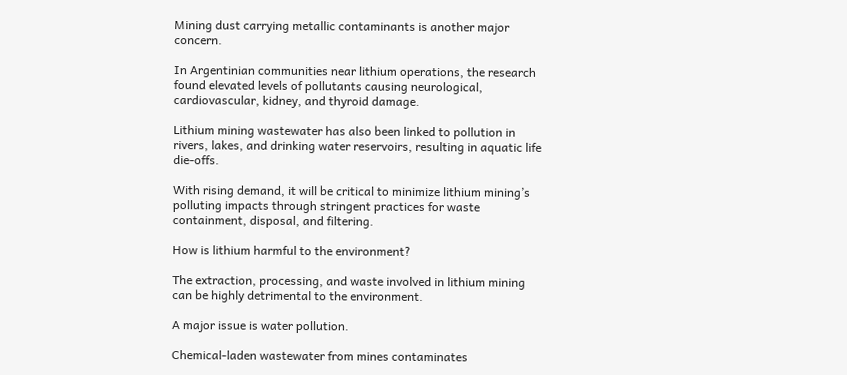Mining dust carrying metallic contaminants is another major concern.

In Argentinian communities near lithium operations, the research found elevated levels of pollutants causing neurological, cardiovascular, kidney, and thyroid damage.

Lithium mining wastewater has also been linked to pollution in rivers, lakes, and drinking water reservoirs, resulting in aquatic life die-offs.

With rising demand, it will be critical to minimize lithium mining’s polluting impacts through stringent practices for waste containment, disposal, and filtering.

How is lithium harmful to the environment?

The extraction, processing, and waste involved in lithium mining can be highly detrimental to the environment.

A major issue is water pollution.

Chemical-laden wastewater from mines contaminates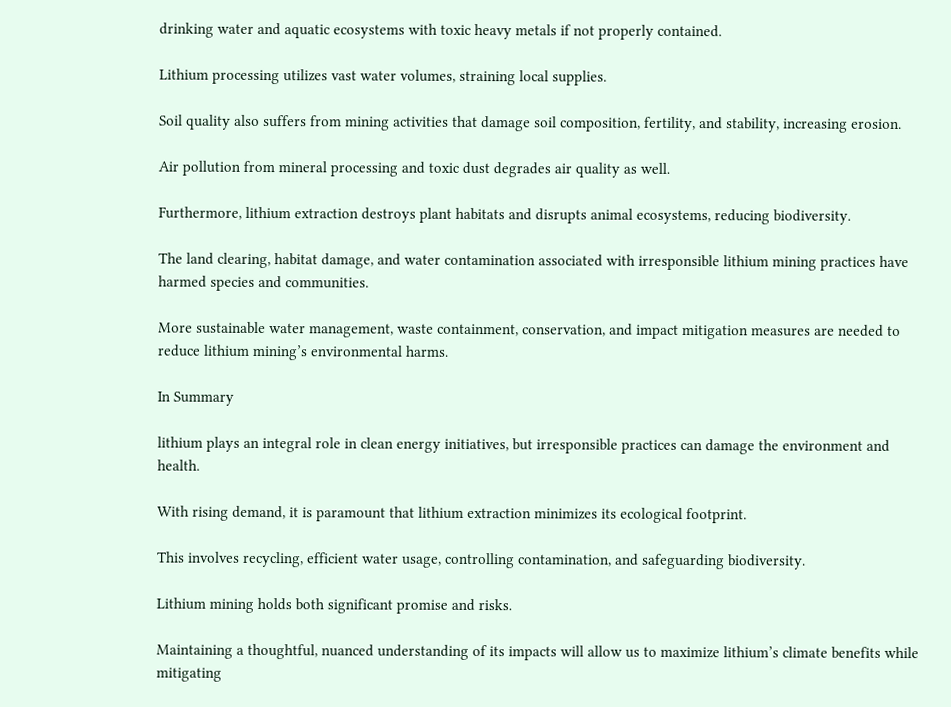drinking water and aquatic ecosystems with toxic heavy metals if not properly contained.

Lithium processing utilizes vast water volumes, straining local supplies.

Soil quality also suffers from mining activities that damage soil composition, fertility, and stability, increasing erosion.

Air pollution from mineral processing and toxic dust degrades air quality as well.

Furthermore, lithium extraction destroys plant habitats and disrupts animal ecosystems, reducing biodiversity.

The land clearing, habitat damage, and water contamination associated with irresponsible lithium mining practices have harmed species and communities.

More sustainable water management, waste containment, conservation, and impact mitigation measures are needed to reduce lithium mining’s environmental harms.

In Summary

lithium plays an integral role in clean energy initiatives, but irresponsible practices can damage the environment and health.

With rising demand, it is paramount that lithium extraction minimizes its ecological footprint.

This involves recycling, efficient water usage, controlling contamination, and safeguarding biodiversity.

Lithium mining holds both significant promise and risks.

Maintaining a thoughtful, nuanced understanding of its impacts will allow us to maximize lithium’s climate benefits while mitigating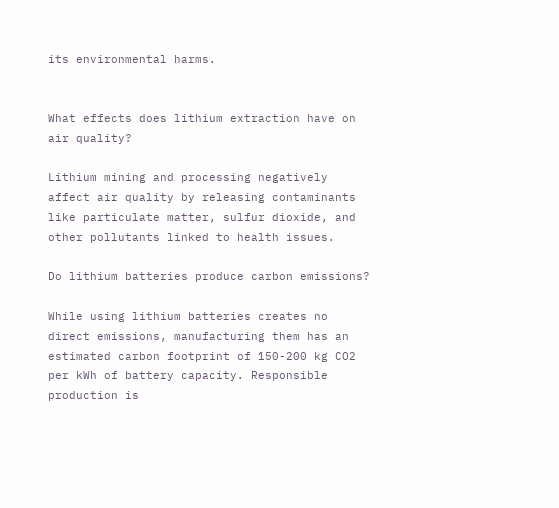its environmental harms.


What effects does lithium extraction have on air quality?

Lithium mining and processing negatively affect air quality by releasing contaminants like particulate matter, sulfur dioxide, and other pollutants linked to health issues.

Do lithium batteries produce carbon emissions?

While using lithium batteries creates no direct emissions, manufacturing them has an estimated carbon footprint of 150-200 kg CO2 per kWh of battery capacity. Responsible production is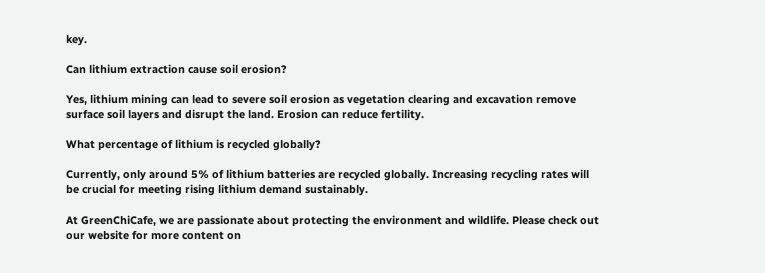key.

Can lithium extraction cause soil erosion?

Yes, lithium mining can lead to severe soil erosion as vegetation clearing and excavation remove surface soil layers and disrupt the land. Erosion can reduce fertility.

What percentage of lithium is recycled globally?

Currently, only around 5% of lithium batteries are recycled globally. Increasing recycling rates will be crucial for meeting rising lithium demand sustainably.

At GreenChiCafe, we are passionate about protecting the environment and wildlife. Please check out our website for more content on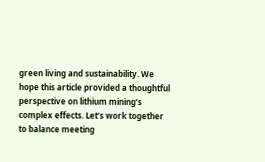green living and sustainability. We hope this article provided a thoughtful perspective on lithium mining’s complex effects. Let’s work together to balance meeting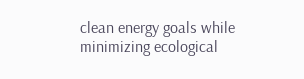clean energy goals while minimizing ecological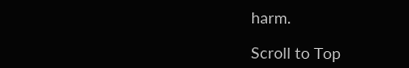harm.

Scroll to Top